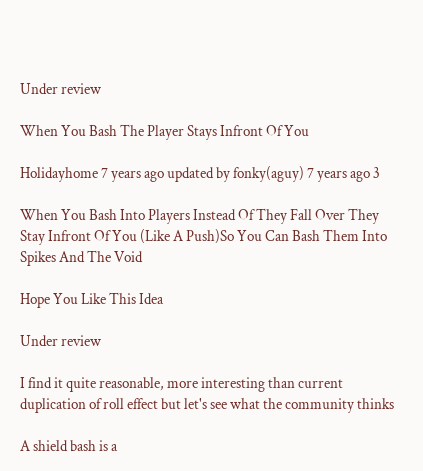Under review

When You Bash The Player Stays Infront Of You

Holidayhome 7 years ago updated by fonky(aguy) 7 years ago 3

When You Bash Into Players Instead Of They Fall Over They Stay Infront Of You (Like A Push)So You Can Bash Them Into Spikes And The Void

Hope You Like This Idea

Under review

I find it quite reasonable, more interesting than current duplication of roll effect but let's see what the community thinks

A shield bash is a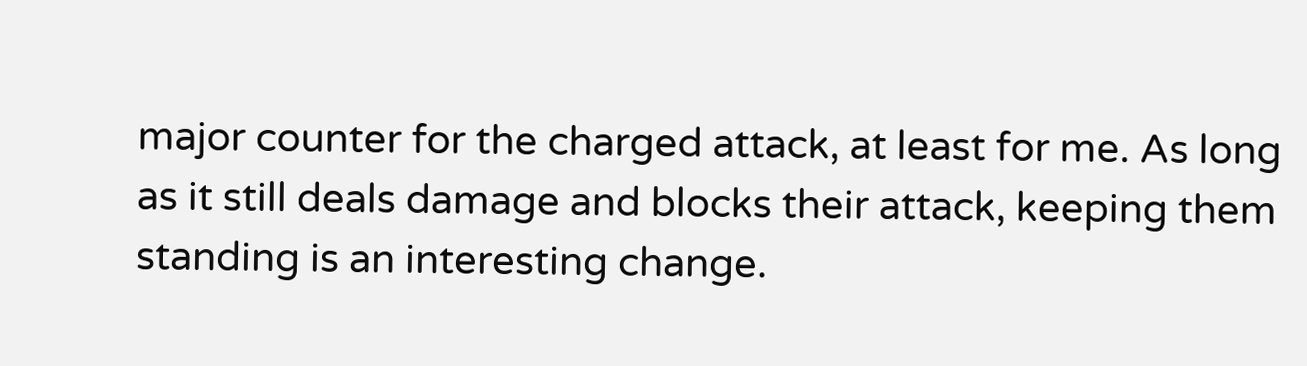major counter for the charged attack, at least for me. As long as it still deals damage and blocks their attack, keeping them standing is an interesting change.